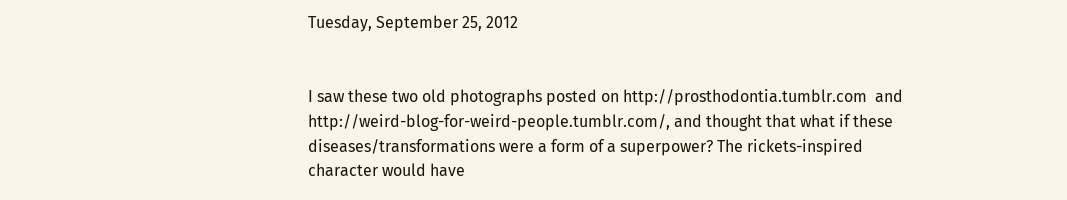Tuesday, September 25, 2012


I saw these two old photographs posted on http://prosthodontia.tumblr.com  and http://weird-blog-for-weird-people.tumblr.com/, and thought that what if these diseases/transformations were a form of a superpower? The rickets-inspired character would have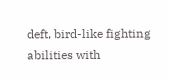deft, bird-like fighting abilities with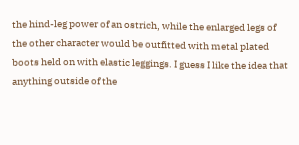the hind-leg power of an ostrich, while the enlarged legs of the other character would be outfitted with metal plated boots held on with elastic leggings. I guess I like the idea that anything outside of the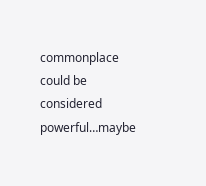commonplace could be considered powerful…maybe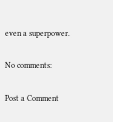even a superpower.

No comments:

Post a Comment